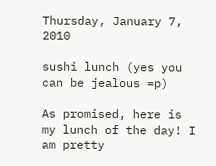Thursday, January 7, 2010

sushi lunch (yes you can be jealous =p)

As promised, here is my lunch of the day! I am pretty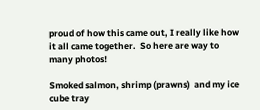proud of how this came out, I really like how it all came together.  So here are way to many photos!

Smoked salmon, shrimp (prawns)  and my ice cube tray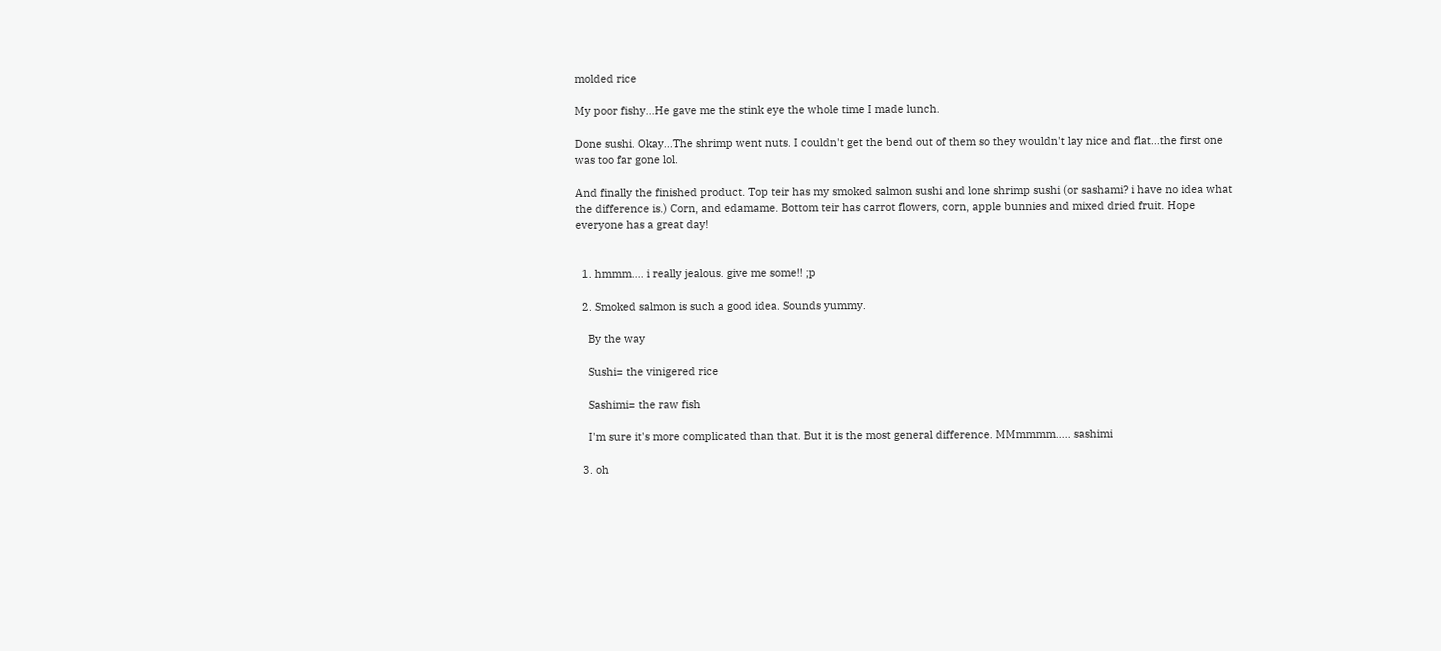molded rice

My poor fishy...He gave me the stink eye the whole time I made lunch.

Done sushi. Okay...The shrimp went nuts. I couldn't get the bend out of them so they wouldn't lay nice and flat...the first one was too far gone lol.

And finally the finished product. Top teir has my smoked salmon sushi and lone shrimp sushi (or sashami? i have no idea what the difference is.) Corn, and edamame. Bottom teir has carrot flowers, corn, apple bunnies and mixed dried fruit. Hope everyone has a great day!


  1. hmmm.... i really jealous. give me some!! ;p

  2. Smoked salmon is such a good idea. Sounds yummy.

    By the way

    Sushi= the vinigered rice

    Sashimi= the raw fish

    I'm sure it's more complicated than that. But it is the most general difference. MMmmmm..... sashimi

  3. oh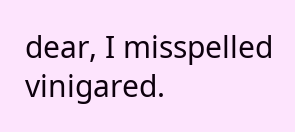dear, I misspelled vinigared.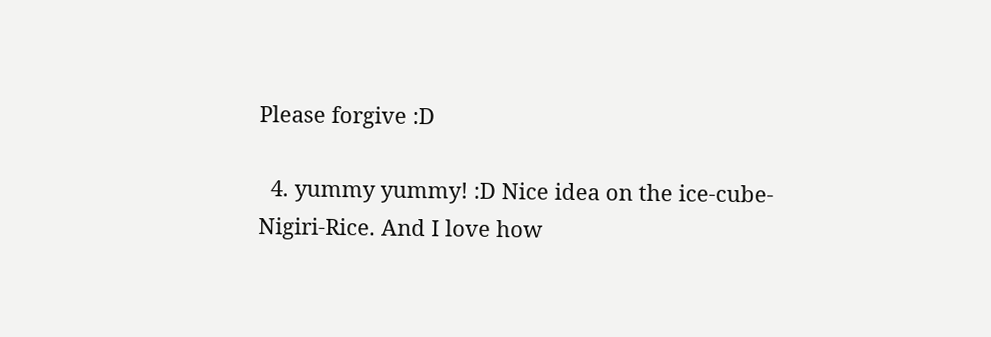Please forgive :D

  4. yummy yummy! :D Nice idea on the ice-cube-Nigiri-Rice. And I love how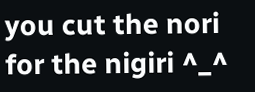you cut the nori for the nigiri ^_^